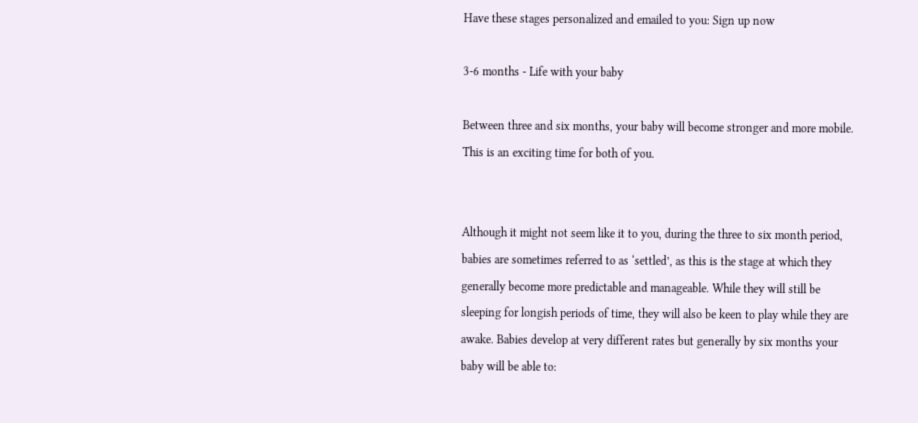Have these stages personalized and emailed to you: Sign up now

3-6 months - Life with your baby

Between three and six months, your baby will become stronger and more mobile. This is an exciting time for both of you.


Although it might not seem like it to you, during the three to six month period, babies are sometimes referred to as ‘settled’, as this is the stage at which they generally become more predictable and manageable. While they will still be sleeping for longish periods of time, they will also be keen to play while they are awake. Babies develop at very different rates but generally by six months your baby will be able to: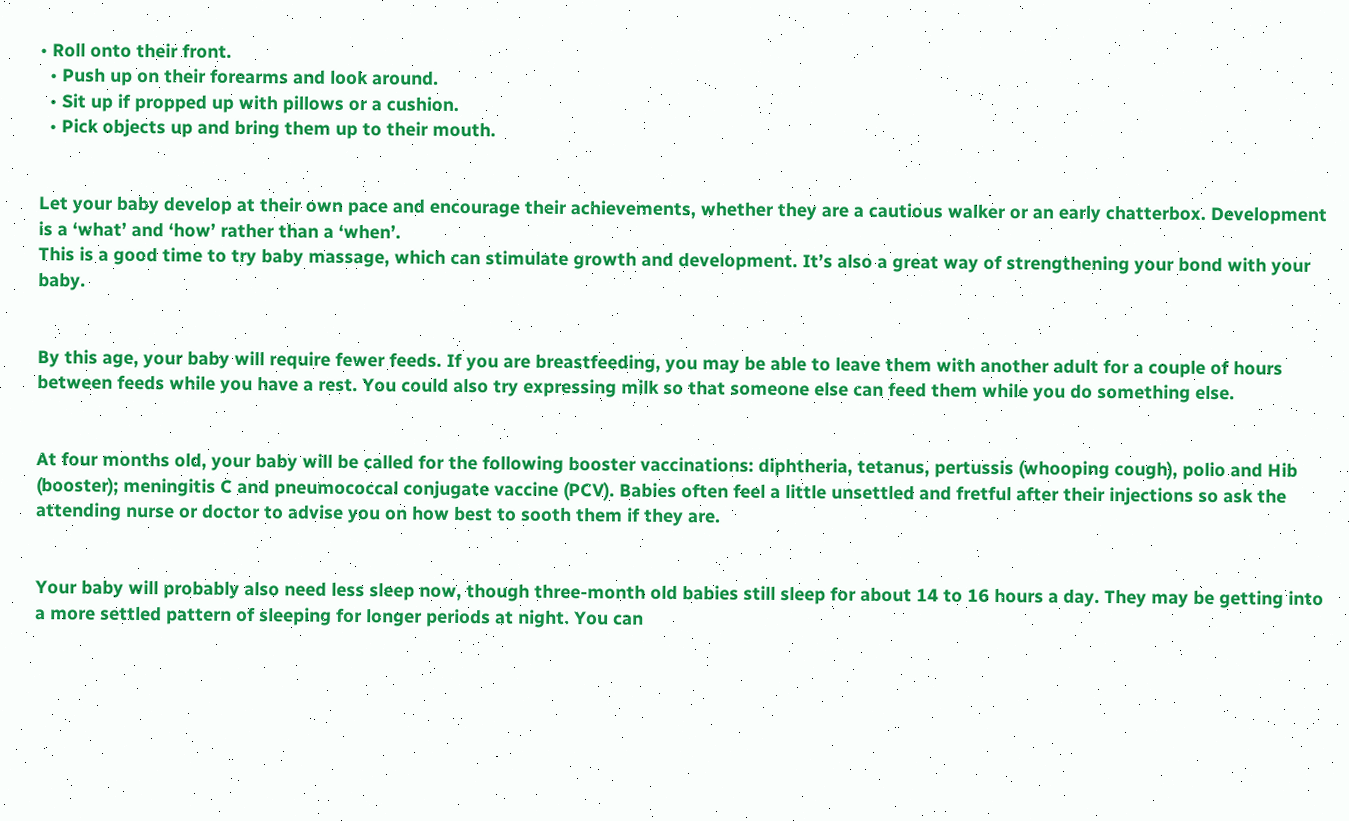• Roll onto their front.
  • Push up on their forearms and look around.
  • Sit up if propped up with pillows or a cushion.
  • Pick objects up and bring them up to their mouth.


Let your baby develop at their own pace and encourage their achievements, whether they are a cautious walker or an early chatterbox. Development is a ‘what’ and ‘how’ rather than a ‘when’.
This is a good time to try baby massage, which can stimulate growth and development. It’s also a great way of strengthening your bond with your baby.


By this age, your baby will require fewer feeds. If you are breastfeeding, you may be able to leave them with another adult for a couple of hours between feeds while you have a rest. You could also try expressing milk so that someone else can feed them while you do something else.


At four months old, your baby will be called for the following booster vaccinations: diphtheria, tetanus, pertussis (whooping cough), polio and Hib (booster); meningitis C and pneumococcal conjugate vaccine (PCV). Babies often feel a little unsettled and fretful after their injections so ask the attending nurse or doctor to advise you on how best to sooth them if they are.


Your baby will probably also need less sleep now, though three-month old babies still sleep for about 14 to 16 hours a day. They may be getting into a more settled pattern of sleeping for longer periods at night. You can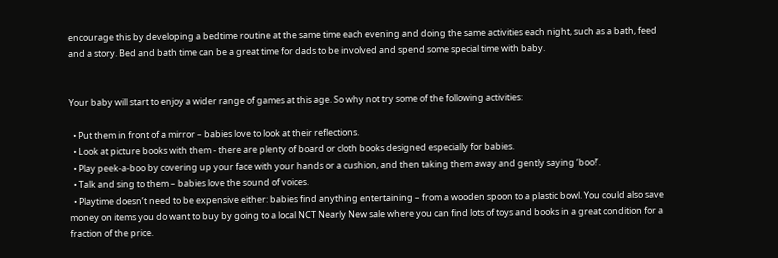encourage this by developing a bedtime routine at the same time each evening and doing the same activities each night, such as a bath, feed and a story. Bed and bath time can be a great time for dads to be involved and spend some special time with baby.


Your baby will start to enjoy a wider range of games at this age. So why not try some of the following activities:

  • Put them in front of a mirror – babies love to look at their reflections.
  • Look at picture books with them - there are plenty of board or cloth books designed especially for babies.
  • Play peek-a-boo by covering up your face with your hands or a cushion, and then taking them away and gently saying ‘boo!’.
  • Talk and sing to them – babies love the sound of voices.
  • Playtime doesn’t need to be expensive either: babies find anything entertaining – from a wooden spoon to a plastic bowl. You could also save money on items you do want to buy by going to a local NCT Nearly New sale where you can find lots of toys and books in a great condition for a fraction of the price.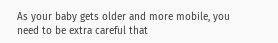As your baby gets older and more mobile, you need to be extra careful that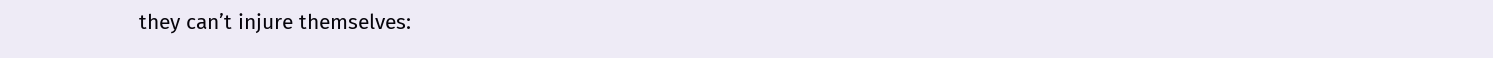they can’t injure themselves: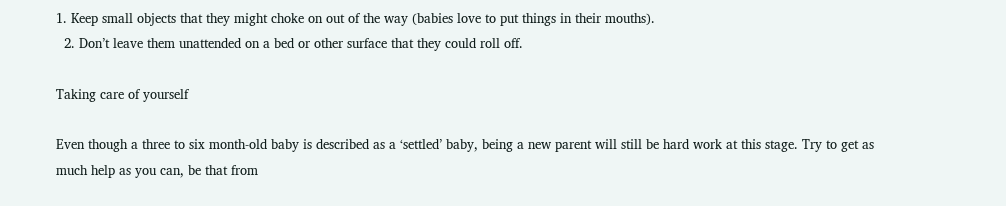1. Keep small objects that they might choke on out of the way (babies love to put things in their mouths).
  2. Don’t leave them unattended on a bed or other surface that they could roll off.

Taking care of yourself

Even though a three to six month-old baby is described as a ‘settled’ baby, being a new parent will still be hard work at this stage. Try to get as much help as you can, be that from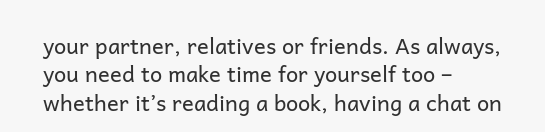your partner, relatives or friends. As always, you need to make time for yourself too – whether it’s reading a book, having a chat on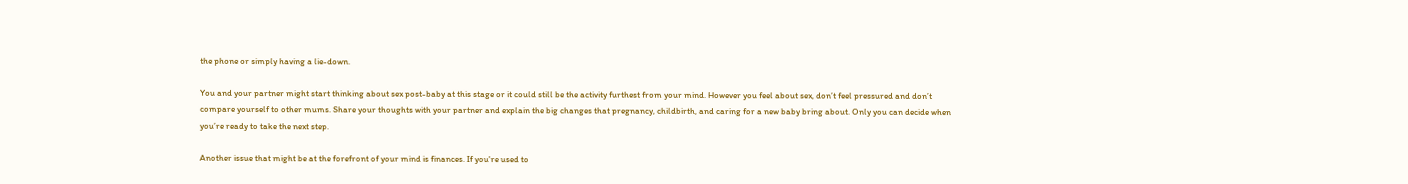the phone or simply having a lie-down.

You and your partner might start thinking about sex post-baby at this stage or it could still be the activity furthest from your mind. However you feel about sex, don’t feel pressured and don’t compare yourself to other mums. Share your thoughts with your partner and explain the big changes that pregnancy, childbirth, and caring for a new baby bring about. Only you can decide when you’re ready to take the next step.

Another issue that might be at the forefront of your mind is finances. If you're used to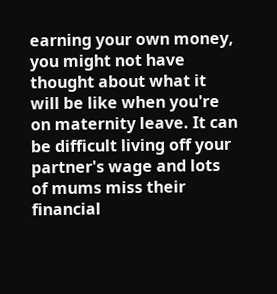earning your own money, you might not have thought about what it will be like when you're on maternity leave. It can be difficult living off your partner's wage and lots of mums miss their financial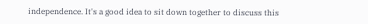independence. It's a good idea to sit down together to discuss this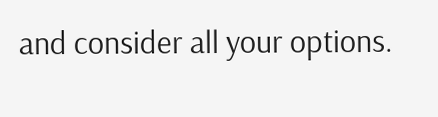and consider all your options.